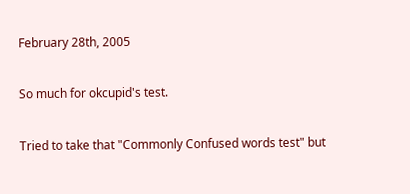February 28th, 2005

So much for okcupid's test.

Tried to take that "Commonly Confused words test" but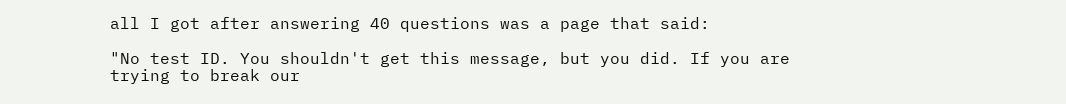all I got after answering 40 questions was a page that said:

"No test ID. You shouldn't get this message, but you did. If you are trying to break our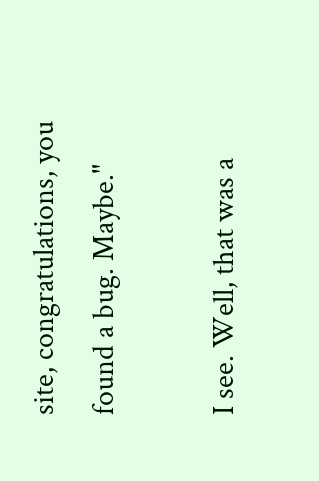site, congratulations, you found a bug. Maybe."

I see. Well, that was a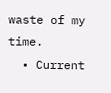waste of my time.
  • Current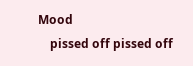Mood
    pissed off pissed off